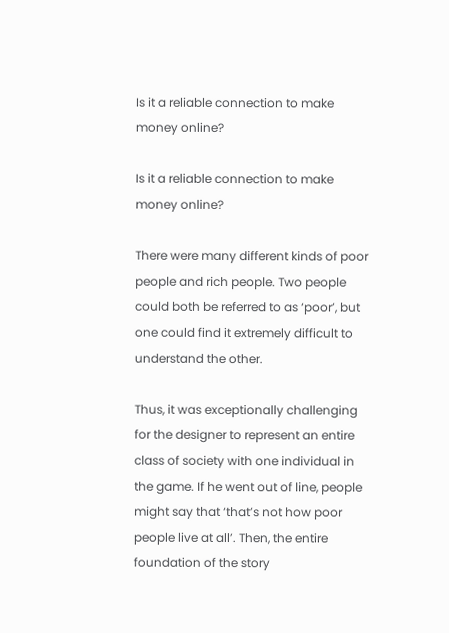Is it a reliable connection to make money online?

Is it a reliable connection to make money online?

There were many different kinds of poor people and rich people. Two people could both be referred to as ‘poor’, but one could find it extremely difficult to understand the other.

Thus, it was exceptionally challenging for the designer to represent an entire class of society with one individual in the game. If he went out of line, people might say that ‘that’s not how poor people live at all’. Then, the entire foundation of the story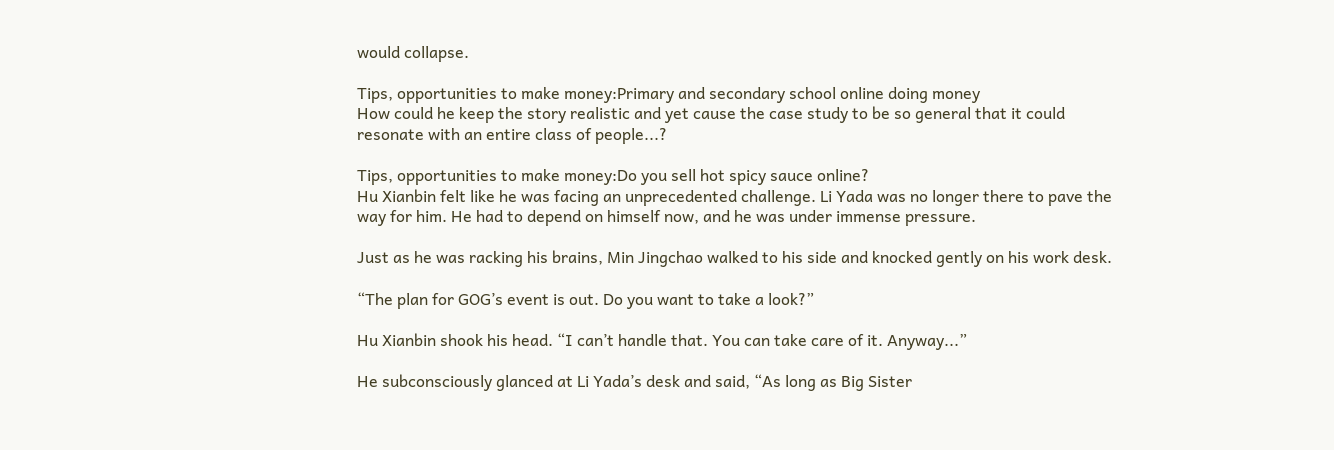would collapse.

Tips, opportunities to make money:Primary and secondary school online doing money
How could he keep the story realistic and yet cause the case study to be so general that it could resonate with an entire class of people...?

Tips, opportunities to make money:Do you sell hot spicy sauce online?
Hu Xianbin felt like he was facing an unprecedented challenge. Li Yada was no longer there to pave the way for him. He had to depend on himself now, and he was under immense pressure.

Just as he was racking his brains, Min Jingchao walked to his side and knocked gently on his work desk.

“The plan for GOG’s event is out. Do you want to take a look?”

Hu Xianbin shook his head. “I can’t handle that. You can take care of it. Anyway...”

He subconsciously glanced at Li Yada’s desk and said, “As long as Big Sister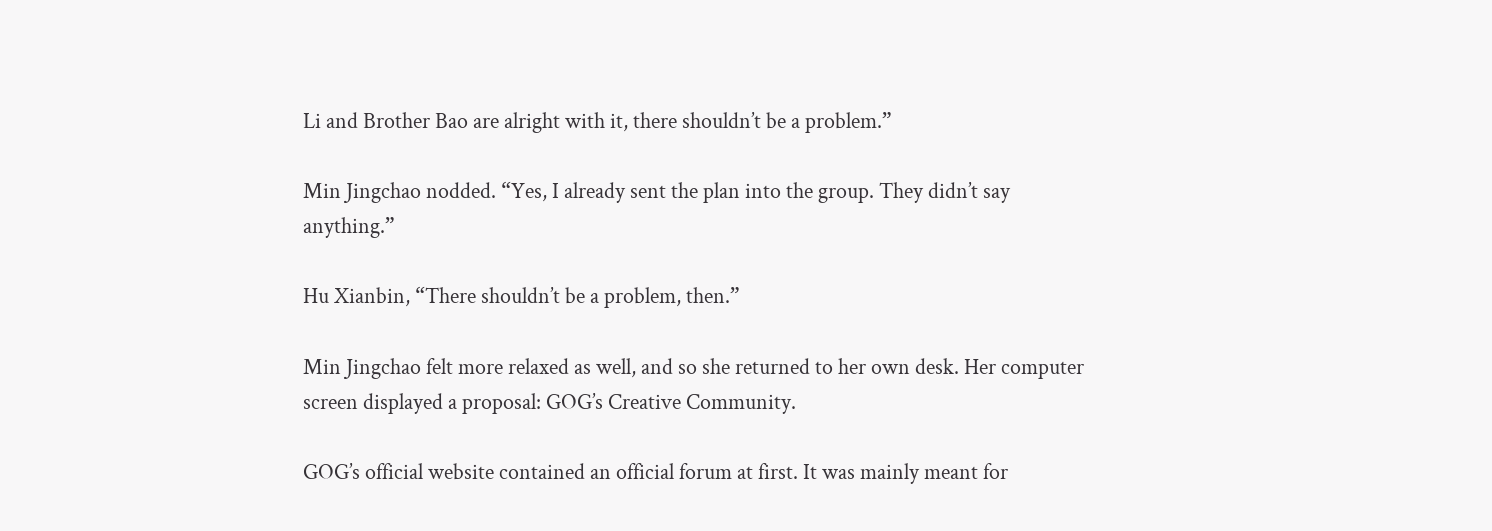Li and Brother Bao are alright with it, there shouldn’t be a problem.”

Min Jingchao nodded. “Yes, I already sent the plan into the group. They didn’t say anything.”

Hu Xianbin, “There shouldn’t be a problem, then.”

Min Jingchao felt more relaxed as well, and so she returned to her own desk. Her computer screen displayed a proposal: GOG’s Creative Community.

GOG’s official website contained an official forum at first. It was mainly meant for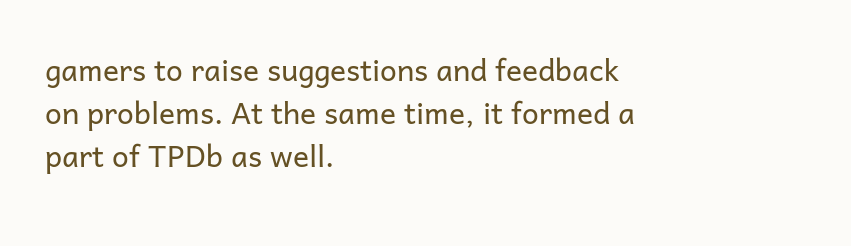gamers to raise suggestions and feedback on problems. At the same time, it formed a part of TPDb as well.